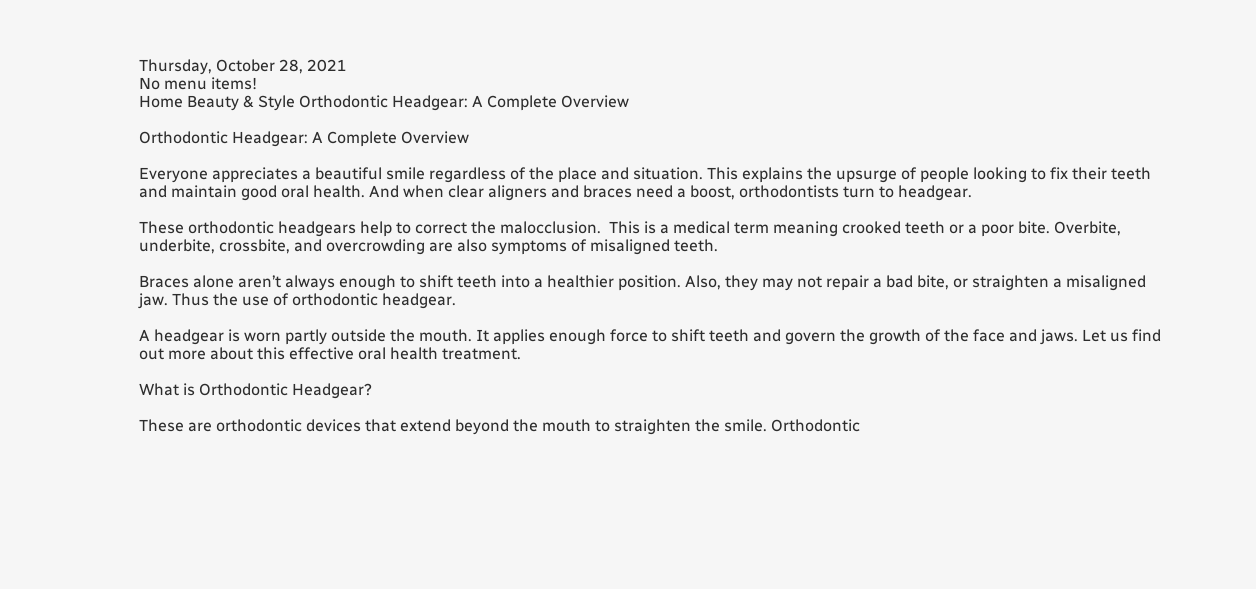Thursday, October 28, 2021
No menu items!
Home Beauty & Style Orthodontic Headgear: A Complete Overview

Orthodontic Headgear: A Complete Overview

Everyone appreciates a beautiful smile regardless of the place and situation. This explains the upsurge of people looking to fix their teeth and maintain good oral health. And when clear aligners and braces need a boost, orthodontists turn to headgear.

These orthodontic headgears help to correct the malocclusion.  This is a medical term meaning crooked teeth or a poor bite. Overbite, underbite, crossbite, and overcrowding are also symptoms of misaligned teeth.

Braces alone aren’t always enough to shift teeth into a healthier position. Also, they may not repair a bad bite, or straighten a misaligned jaw. Thus the use of orthodontic headgear.

A headgear is worn partly outside the mouth. It applies enough force to shift teeth and govern the growth of the face and jaws. Let us find out more about this effective oral health treatment.

What is Orthodontic Headgear?

These are orthodontic devices that extend beyond the mouth to straighten the smile. Orthodontic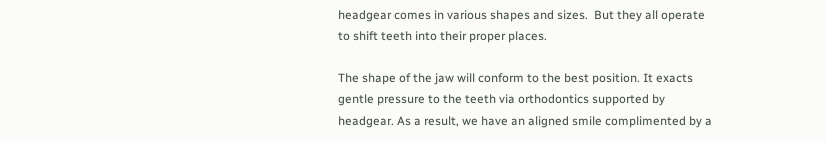headgear comes in various shapes and sizes.  But they all operate to shift teeth into their proper places.

The shape of the jaw will conform to the best position. It exacts gentle pressure to the teeth via orthodontics supported by headgear. As a result, we have an aligned smile complimented by a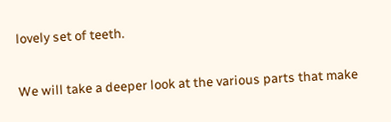lovely set of teeth.

We will take a deeper look at the various parts that make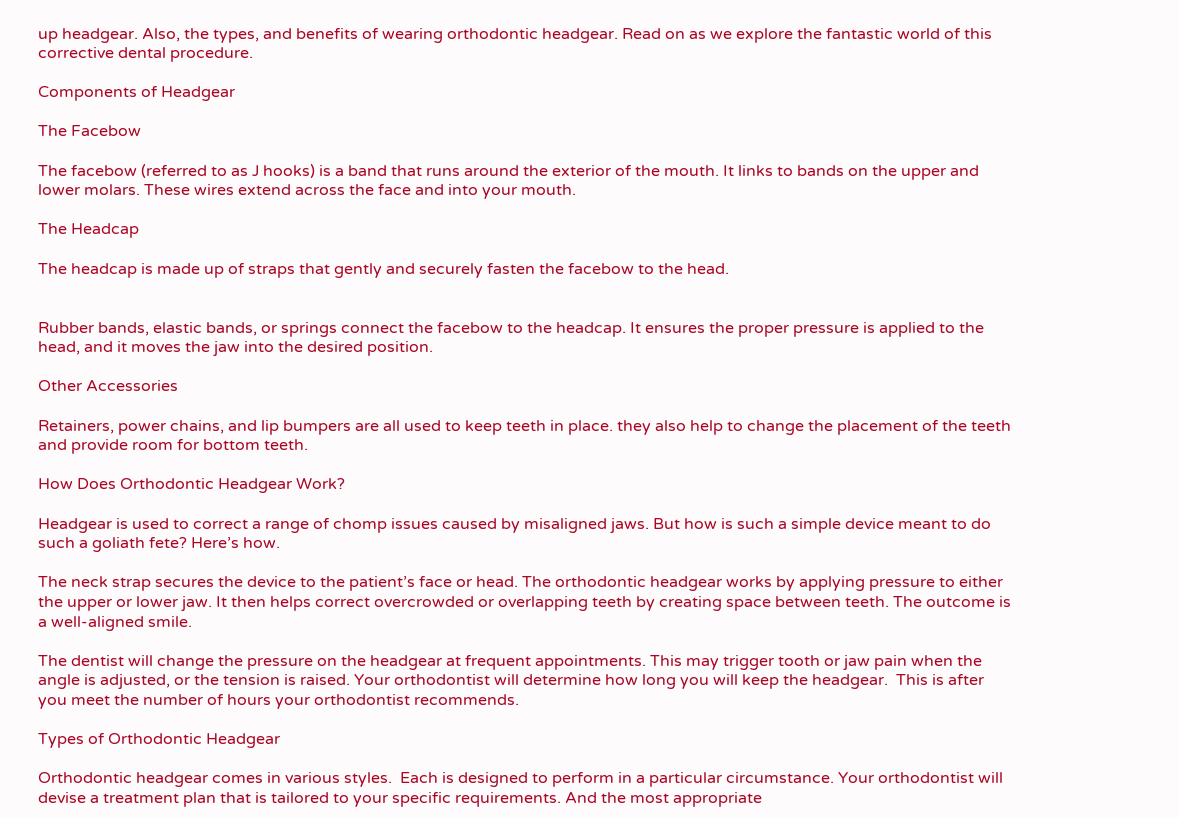up headgear. Also, the types, and benefits of wearing orthodontic headgear. Read on as we explore the fantastic world of this corrective dental procedure.

Components of Headgear

The Facebow

The facebow (referred to as J hooks) is a band that runs around the exterior of the mouth. It links to bands on the upper and lower molars. These wires extend across the face and into your mouth.

The Headcap

The headcap is made up of straps that gently and securely fasten the facebow to the head.


Rubber bands, elastic bands, or springs connect the facebow to the headcap. It ensures the proper pressure is applied to the head, and it moves the jaw into the desired position.

Other Accessories

Retainers, power chains, and lip bumpers are all used to keep teeth in place. they also help to change the placement of the teeth and provide room for bottom teeth.

How Does Orthodontic Headgear Work?

Headgear is used to correct a range of chomp issues caused by misaligned jaws. But how is such a simple device meant to do such a goliath fete? Here’s how.

The neck strap secures the device to the patient’s face or head. The orthodontic headgear works by applying pressure to either the upper or lower jaw. It then helps correct overcrowded or overlapping teeth by creating space between teeth. The outcome is a well-aligned smile.

The dentist will change the pressure on the headgear at frequent appointments. This may trigger tooth or jaw pain when the angle is adjusted, or the tension is raised. Your orthodontist will determine how long you will keep the headgear.  This is after you meet the number of hours your orthodontist recommends.

Types of Orthodontic Headgear

Orthodontic headgear comes in various styles.  Each is designed to perform in a particular circumstance. Your orthodontist will devise a treatment plan that is tailored to your specific requirements. And the most appropriate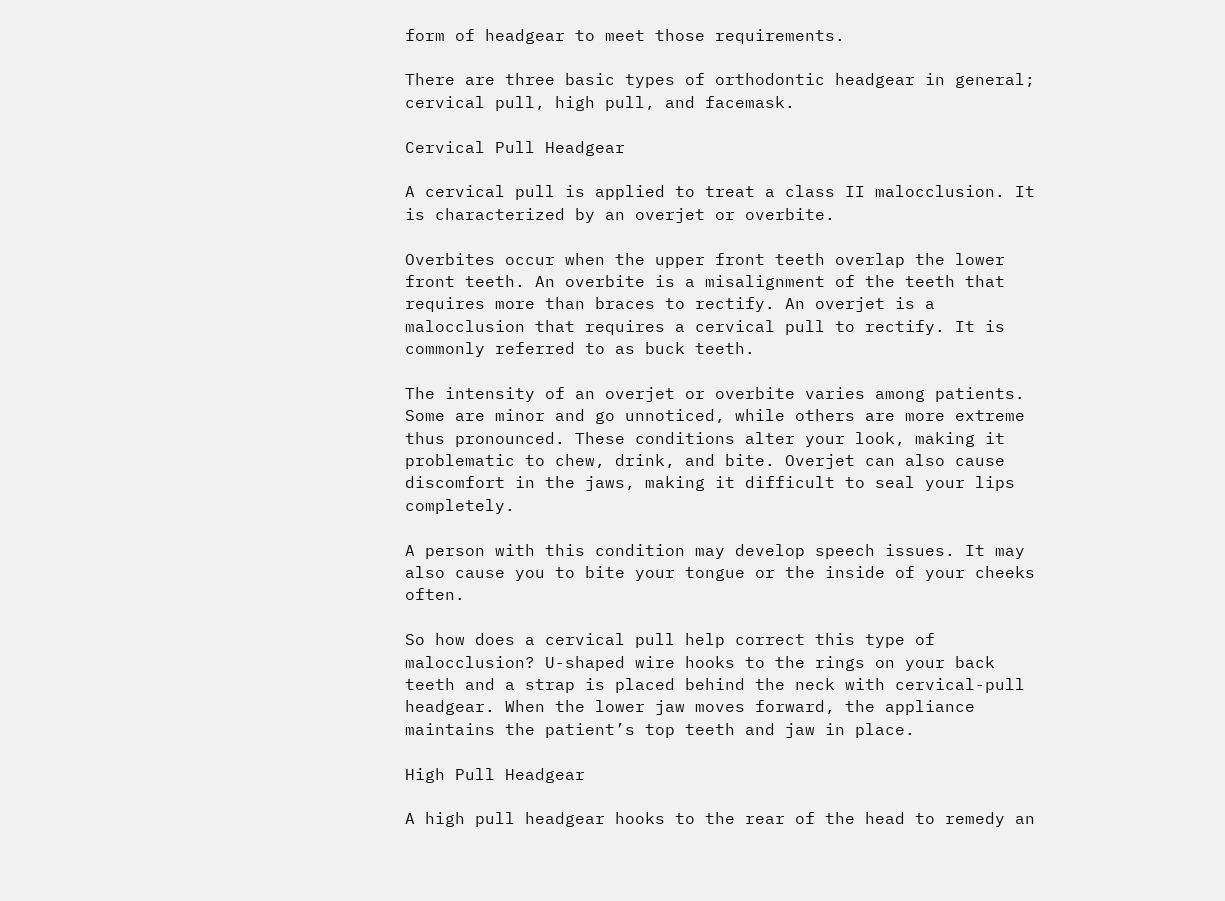form of headgear to meet those requirements.

There are three basic types of orthodontic headgear in general; cervical pull, high pull, and facemask.

Cervical Pull Headgear

A cervical pull is applied to treat a class II malocclusion. It is characterized by an overjet or overbite.

Overbites occur when the upper front teeth overlap the lower front teeth. An overbite is a misalignment of the teeth that requires more than braces to rectify. An overjet is a malocclusion that requires a cervical pull to rectify. It is commonly referred to as buck teeth.

The intensity of an overjet or overbite varies among patients. Some are minor and go unnoticed, while others are more extreme thus pronounced. These conditions alter your look, making it problematic to chew, drink, and bite. Overjet can also cause discomfort in the jaws, making it difficult to seal your lips completely.

A person with this condition may develop speech issues. It may also cause you to bite your tongue or the inside of your cheeks often.

So how does a cervical pull help correct this type of malocclusion? U-shaped wire hooks to the rings on your back teeth and a strap is placed behind the neck with cervical-pull headgear. When the lower jaw moves forward, the appliance maintains the patient’s top teeth and jaw in place.

High Pull Headgear

A high pull headgear hooks to the rear of the head to remedy an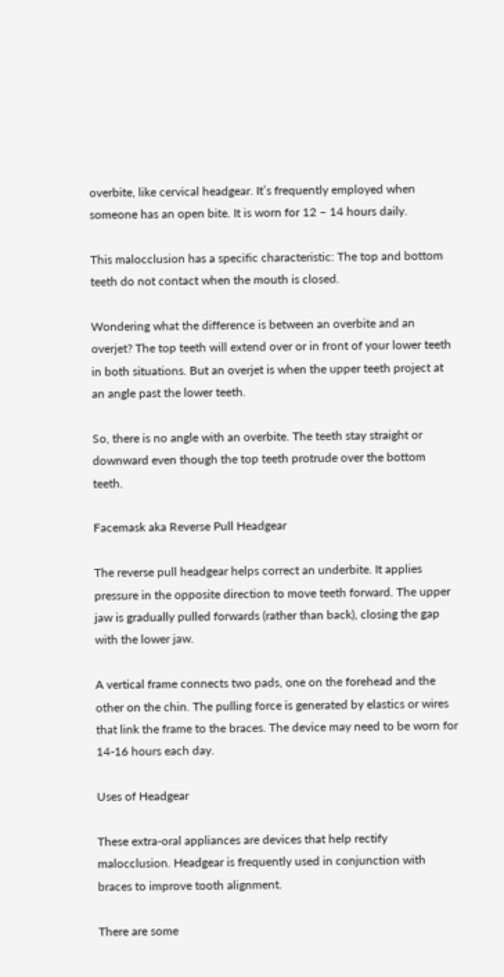overbite, like cervical headgear. It’s frequently employed when someone has an open bite. It is worn for 12 – 14 hours daily.

This malocclusion has a specific characteristic: The top and bottom teeth do not contact when the mouth is closed.

Wondering what the difference is between an overbite and an overjet? The top teeth will extend over or in front of your lower teeth in both situations. But an overjet is when the upper teeth project at an angle past the lower teeth.

So, there is no angle with an overbite. The teeth stay straight or downward even though the top teeth protrude over the bottom teeth.

Facemask aka Reverse Pull Headgear

The reverse pull headgear helps correct an underbite. It applies pressure in the opposite direction to move teeth forward. The upper jaw is gradually pulled forwards (rather than back), closing the gap with the lower jaw.

A vertical frame connects two pads, one on the forehead and the other on the chin. The pulling force is generated by elastics or wires that link the frame to the braces. The device may need to be worn for 14-16 hours each day.

Uses of Headgear

These extra-oral appliances are devices that help rectify malocclusion. Headgear is frequently used in conjunction with braces to improve tooth alignment.

There are some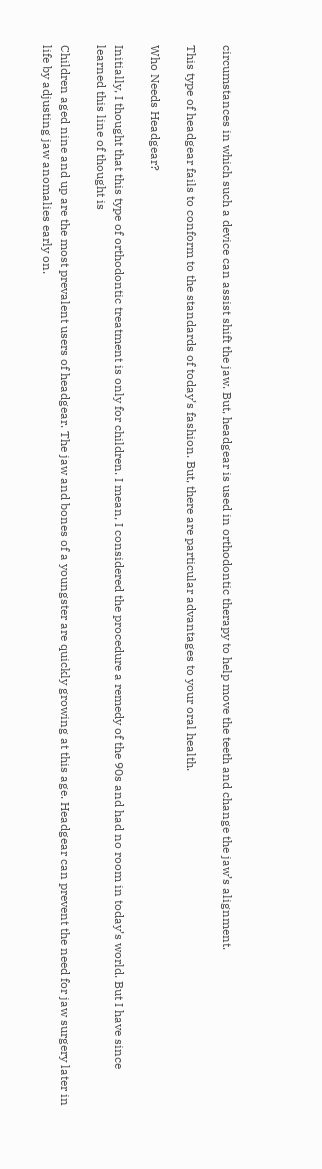circumstances in which such a device can assist shift the jaw. But, headgear is used in orthodontic therapy to help move the teeth and change the jaw’s alignment.

This type of headgear fails to conform to the standards of today’s fashion. But, there are particular advantages to your oral health.

Who Needs Headgear?

Initially, I thought that this type of orthodontic treatment is only for children. I mean, I considered the procedure a remedy of the 90s and had no room in today’s world. But I have since learned this line of thought is

Children aged nine and up are the most prevalent users of headgear. The jaw and bones of a youngster are quickly growing at this age. Headgear can prevent the need for jaw surgery later in life by adjusting jaw anomalies early on.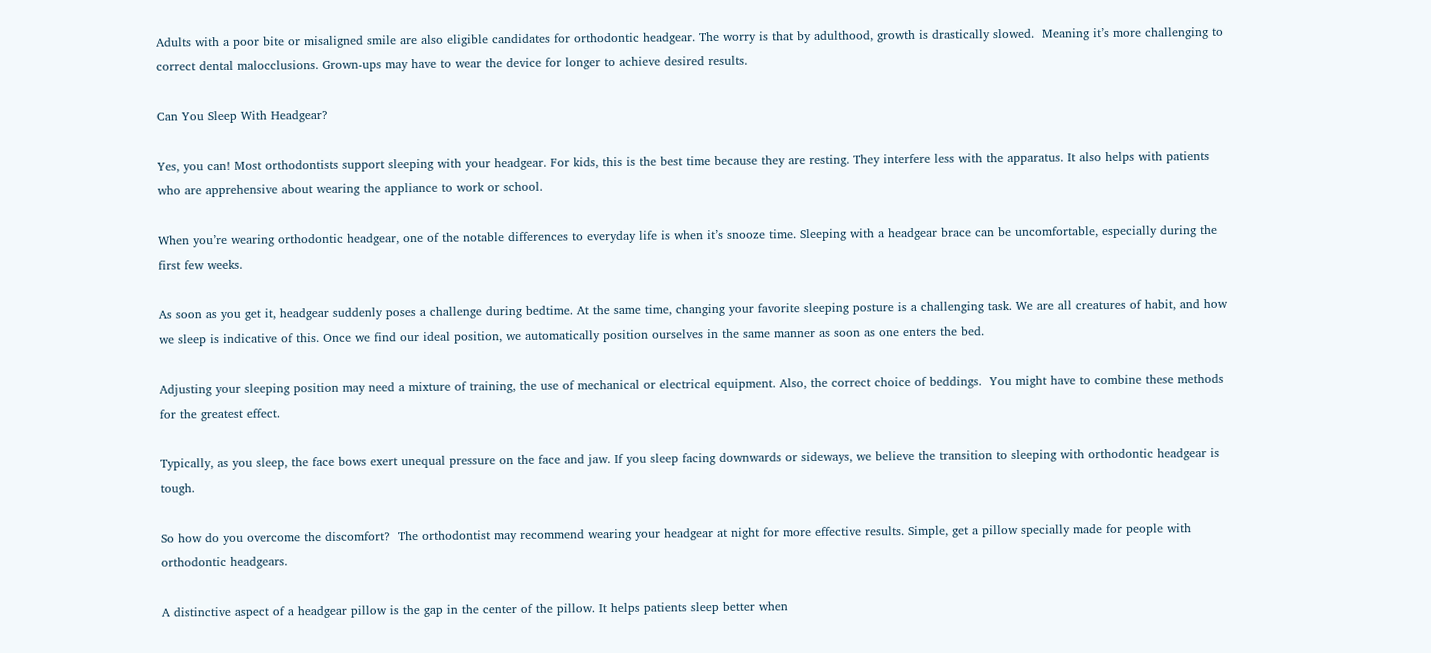Adults with a poor bite or misaligned smile are also eligible candidates for orthodontic headgear. The worry is that by adulthood, growth is drastically slowed.  Meaning it’s more challenging to correct dental malocclusions. Grown-ups may have to wear the device for longer to achieve desired results.

Can You Sleep With Headgear?

Yes, you can! Most orthodontists support sleeping with your headgear. For kids, this is the best time because they are resting. They interfere less with the apparatus. It also helps with patients who are apprehensive about wearing the appliance to work or school.

When you’re wearing orthodontic headgear, one of the notable differences to everyday life is when it’s snooze time. Sleeping with a headgear brace can be uncomfortable, especially during the first few weeks.

As soon as you get it, headgear suddenly poses a challenge during bedtime. At the same time, changing your favorite sleeping posture is a challenging task. We are all creatures of habit, and how we sleep is indicative of this. Once we find our ideal position, we automatically position ourselves in the same manner as soon as one enters the bed.

Adjusting your sleeping position may need a mixture of training, the use of mechanical or electrical equipment. Also, the correct choice of beddings.  You might have to combine these methods for the greatest effect.

Typically, as you sleep, the face bows exert unequal pressure on the face and jaw. If you sleep facing downwards or sideways, we believe the transition to sleeping with orthodontic headgear is tough.

So how do you overcome the discomfort?  The orthodontist may recommend wearing your headgear at night for more effective results. Simple, get a pillow specially made for people with orthodontic headgears.

A distinctive aspect of a headgear pillow is the gap in the center of the pillow. It helps patients sleep better when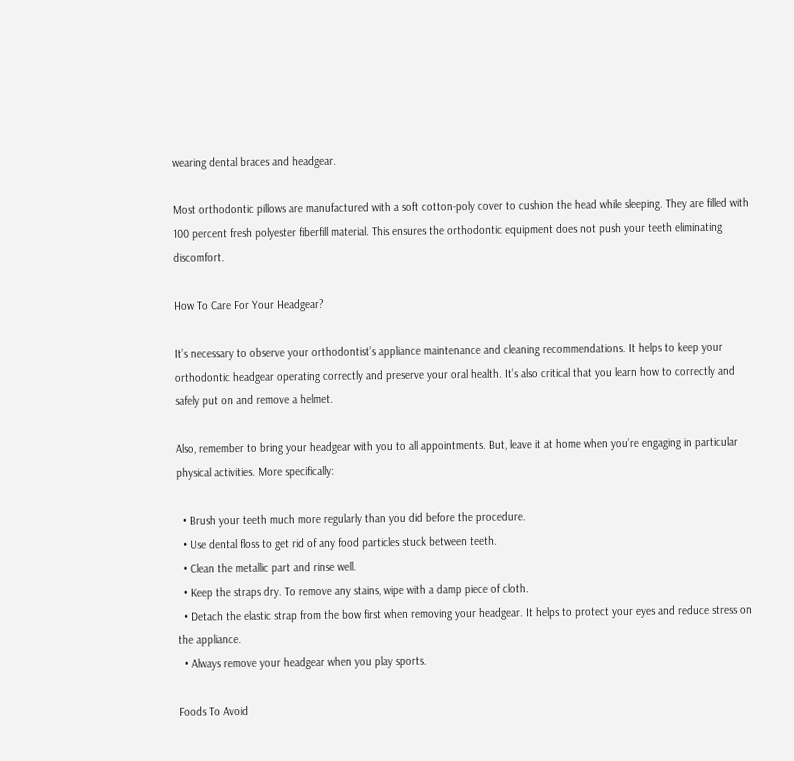wearing dental braces and headgear.

Most orthodontic pillows are manufactured with a soft cotton-poly cover to cushion the head while sleeping. They are filled with 100 percent fresh polyester fiberfill material. This ensures the orthodontic equipment does not push your teeth eliminating discomfort.

How To Care For Your Headgear?

It’s necessary to observe your orthodontist’s appliance maintenance and cleaning recommendations. It helps to keep your orthodontic headgear operating correctly and preserve your oral health. It’s also critical that you learn how to correctly and safely put on and remove a helmet.

Also, remember to bring your headgear with you to all appointments. But, leave it at home when you’re engaging in particular physical activities. More specifically:

  • Brush your teeth much more regularly than you did before the procedure.
  • Use dental floss to get rid of any food particles stuck between teeth.
  • Clean the metallic part and rinse well.
  • Keep the straps dry. To remove any stains, wipe with a damp piece of cloth.
  • Detach the elastic strap from the bow first when removing your headgear. It helps to protect your eyes and reduce stress on the appliance.
  • Always remove your headgear when you play sports.

Foods To Avoid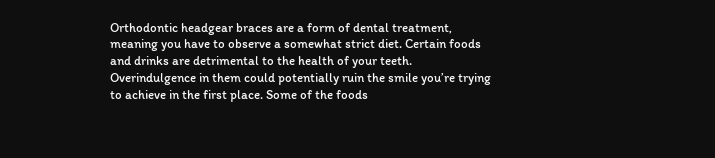Orthodontic headgear braces are a form of dental treatment, meaning you have to observe a somewhat strict diet. Certain foods and drinks are detrimental to the health of your teeth. Overindulgence in them could potentially ruin the smile you’re trying to achieve in the first place. Some of the foods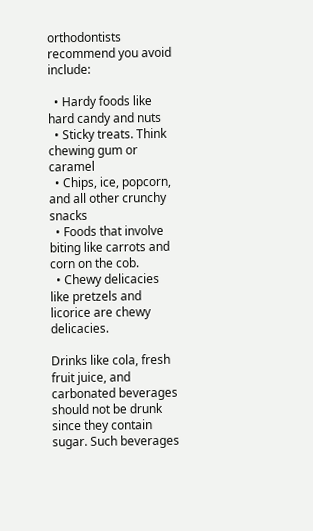orthodontists recommend you avoid include:

  • Hardy foods like hard candy and nuts
  • Sticky treats. Think chewing gum or caramel
  • Chips, ice, popcorn, and all other crunchy snacks
  • Foods that involve biting like carrots and corn on the cob.
  • Chewy delicacies like pretzels and licorice are chewy delicacies.

Drinks like cola, fresh fruit juice, and carbonated beverages should not be drunk since they contain sugar. Such beverages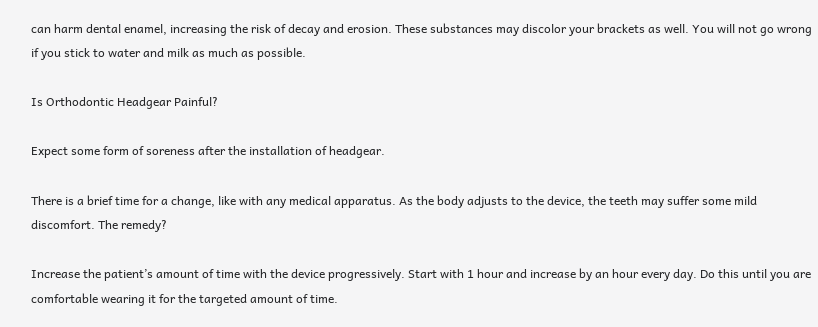can harm dental enamel, increasing the risk of decay and erosion. These substances may discolor your brackets as well. You will not go wrong if you stick to water and milk as much as possible.

Is Orthodontic Headgear Painful?

Expect some form of soreness after the installation of headgear.

There is a brief time for a change, like with any medical apparatus. As the body adjusts to the device, the teeth may suffer some mild discomfort. The remedy?

Increase the patient’s amount of time with the device progressively. Start with 1 hour and increase by an hour every day. Do this until you are comfortable wearing it for the targeted amount of time.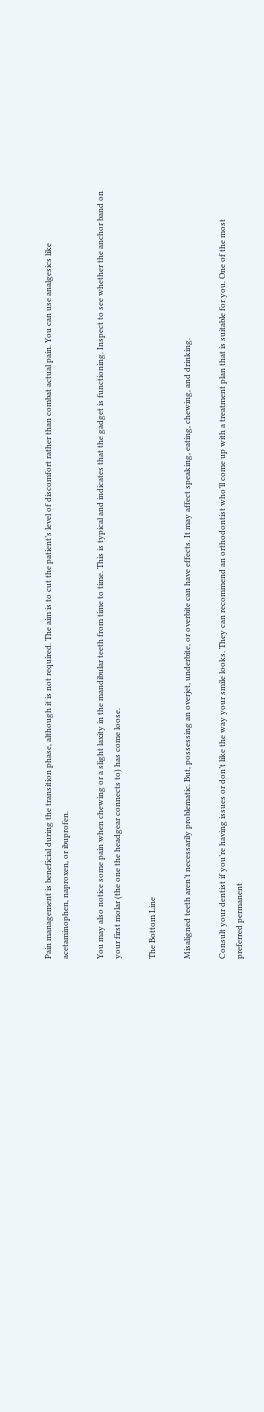Pain management is beneficial during the transition phase, although it is not required. The aim is to cut the patient’s level of discomfort rather than combat actual pain. You can use analgesics like acetaminophen, naproxen, or ibuprofen.

You may also notice some pain when chewing or a slight laxity in the mandibular teeth from time to time. This is typical and indicates that the gadget is functioning. Inspect to see whether the anchor band on your first molar (the one the headgear connects to) has come loose.

The Bottom Line

Misaligned teeth aren’t necessarily problematic. But, possessing an overjet, underbite, or overbite can have effects. It may affect speaking, eating, chewing, and drinking.

Consult your dentist if you’re having issues or don’t like the way your smile looks. They can recommend an orthodontist who’ll come up with a treatment plan that is suitable for you. One of the most preferred permanent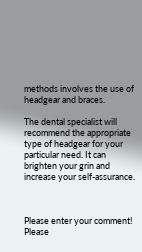methods involves the use of headgear and braces.

The dental specialist will recommend the appropriate type of headgear for your particular need. It can brighten your grin and increase your self-assurance.



Please enter your comment!
Please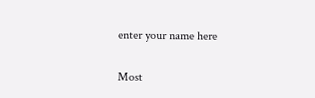enter your name here

Most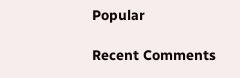Popular

Recent Comments